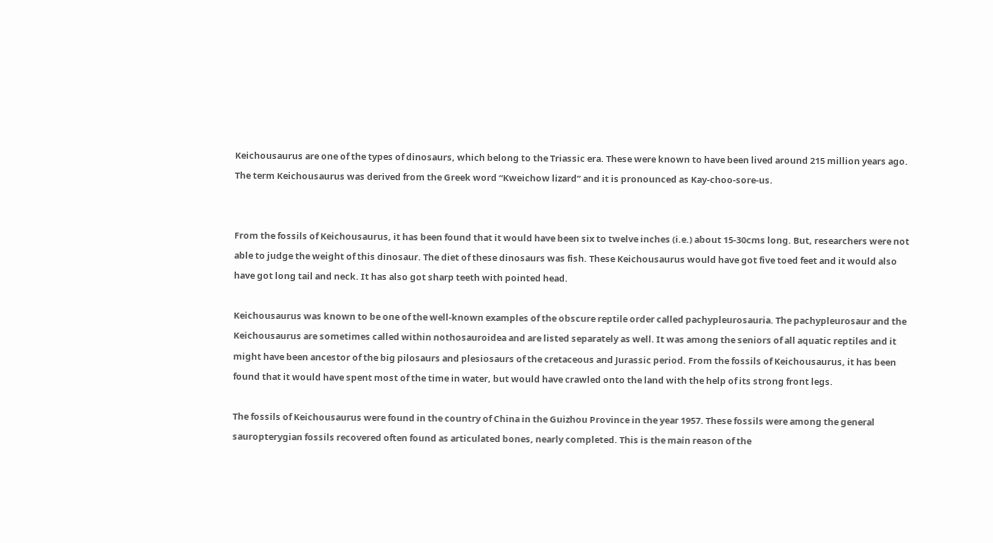Keichousaurus are one of the types of dinosaurs, which belong to the Triassic era. These were known to have been lived around 215 million years ago. The term Keichousaurus was derived from the Greek word “Kweichow lizard” and it is pronounced as Kay-choo-sore-us.


From the fossils of Keichousaurus, it has been found that it would have been six to twelve inches (i.e.) about 15-30cms long. But, researchers were not able to judge the weight of this dinosaur. The diet of these dinosaurs was fish. These Keichousaurus would have got five toed feet and it would also have got long tail and neck. It has also got sharp teeth with pointed head.

Keichousaurus was known to be one of the well-known examples of the obscure reptile order called pachypleurosauria. The pachypleurosaur and the Keichousaurus are sometimes called within nothosauroidea and are listed separately as well. It was among the seniors of all aquatic reptiles and it might have been ancestor of the big pilosaurs and plesiosaurs of the cretaceous and Jurassic period. From the fossils of Keichousaurus, it has been found that it would have spent most of the time in water, but would have crawled onto the land with the help of its strong front legs.

The fossils of Keichousaurus were found in the country of China in the Guizhou Province in the year 1957. These fossils were among the general sauropterygian fossils recovered often found as articulated bones, nearly completed. This is the main reason of the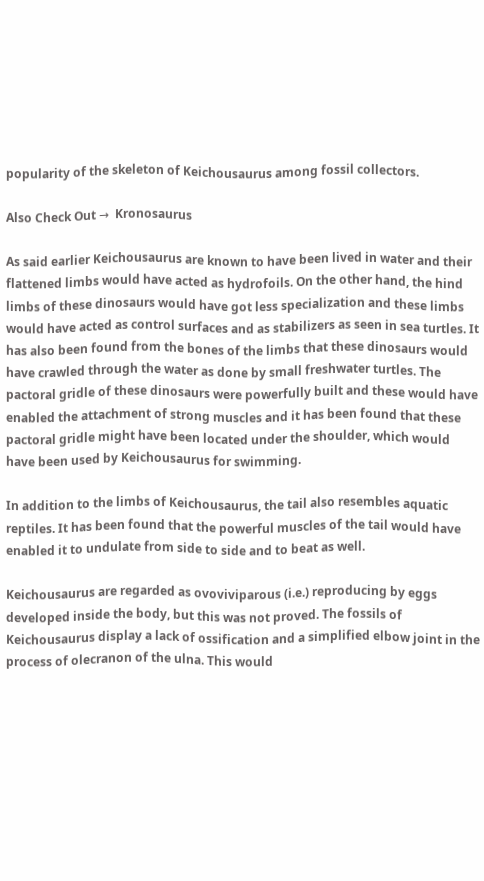popularity of the skeleton of Keichousaurus among fossil collectors.

Also Check Out →  Kronosaurus

As said earlier Keichousaurus are known to have been lived in water and their flattened limbs would have acted as hydrofoils. On the other hand, the hind limbs of these dinosaurs would have got less specialization and these limbs would have acted as control surfaces and as stabilizers as seen in sea turtles. It has also been found from the bones of the limbs that these dinosaurs would have crawled through the water as done by small freshwater turtles. The pactoral gridle of these dinosaurs were powerfully built and these would have enabled the attachment of strong muscles and it has been found that these pactoral gridle might have been located under the shoulder, which would have been used by Keichousaurus for swimming.

In addition to the limbs of Keichousaurus, the tail also resembles aquatic reptiles. It has been found that the powerful muscles of the tail would have enabled it to undulate from side to side and to beat as well.

Keichousaurus are regarded as ovoviviparous (i.e.) reproducing by eggs developed inside the body, but this was not proved. The fossils of Keichousaurus display a lack of ossification and a simplified elbow joint in the process of olecranon of the ulna. This would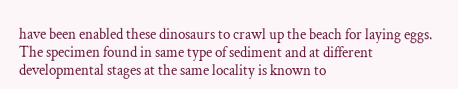have been enabled these dinosaurs to crawl up the beach for laying eggs. The specimen found in same type of sediment and at different developmental stages at the same locality is known to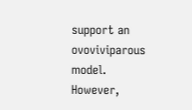support an ovoviviparous model. However,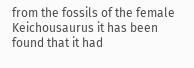from the fossils of the female Keichousaurus it has been found that it had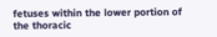fetuses within the lower portion of the thoracic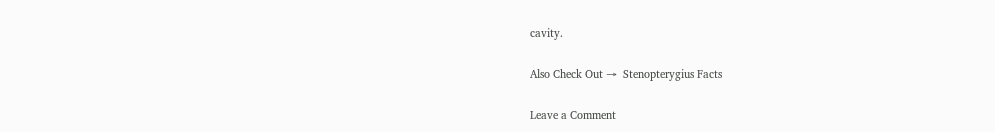cavity.

Also Check Out →  Stenopterygius Facts

Leave a Comment